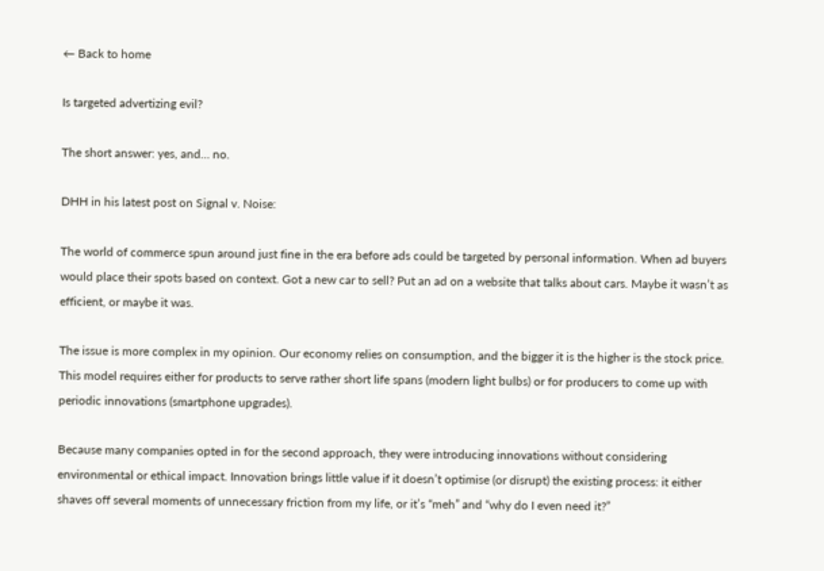← Back to home

Is targeted advertizing evil?

The short answer: yes, and… no.

DHH in his latest post on Signal v. Noise:

The world of commerce spun around just fine in the era before ads could be targeted by personal information. When ad buyers would place their spots based on context. Got a new car to sell? Put an ad on a website that talks about cars. Maybe it wasn’t as efficient, or maybe it was.

The issue is more complex in my opinion. Our economy relies on consumption, and the bigger it is the higher is the stock price. This model requires either for products to serve rather short life spans (modern light bulbs) or for producers to come up with periodic innovations (smartphone upgrades).

Because many companies opted in for the second approach, they were introducing innovations without considering environmental or ethical impact. Innovation brings little value if it doesn’t optimise (or disrupt) the existing process: it either shaves off several moments of unnecessary friction from my life, or it’s “meh” and “why do I even need it?”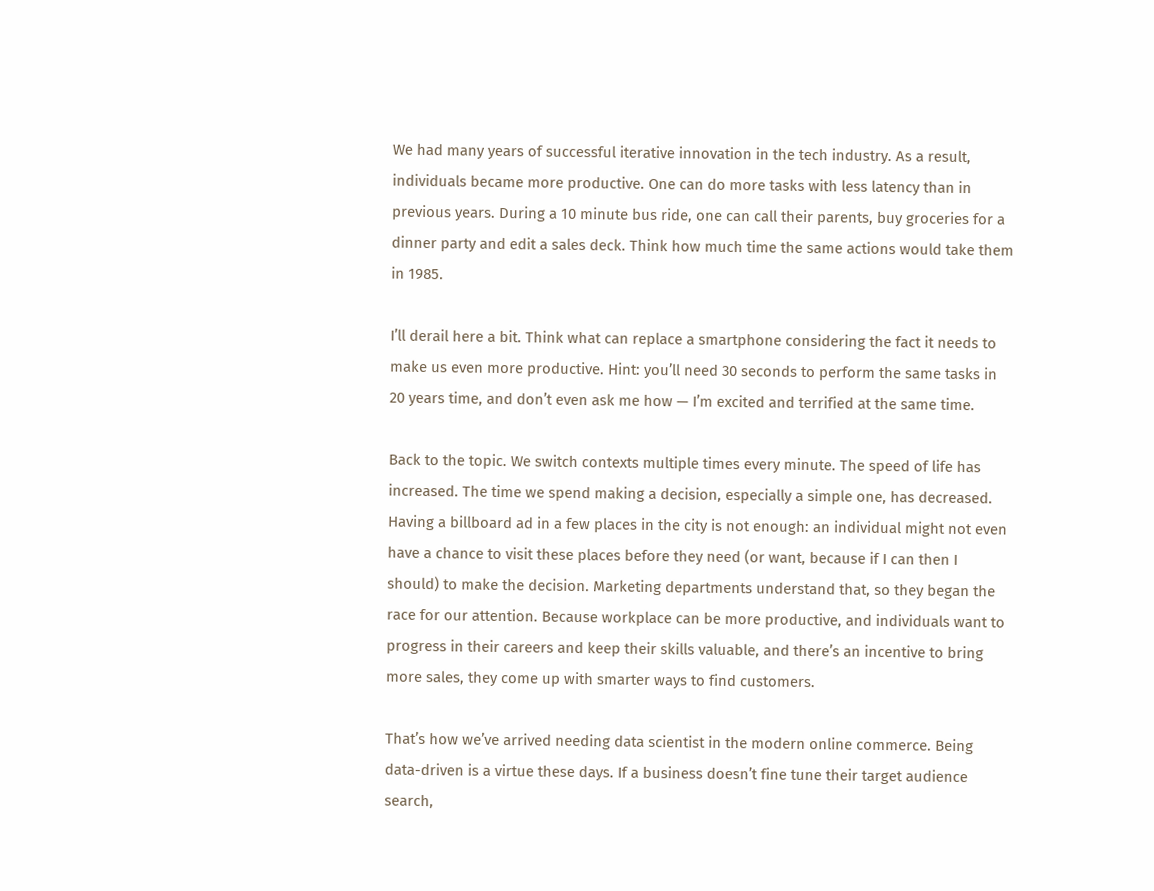We had many years of successful iterative innovation in the tech industry. As a result, individuals became more productive. One can do more tasks with less latency than in previous years. During a 10 minute bus ride, one can call their parents, buy groceries for a dinner party and edit a sales deck. Think how much time the same actions would take them in 1985.

I’ll derail here a bit. Think what can replace a smartphone considering the fact it needs to make us even more productive. Hint: you’ll need 30 seconds to perform the same tasks in 20 years time, and don’t even ask me how — I’m excited and terrified at the same time.

Back to the topic. We switch contexts multiple times every minute. The speed of life has increased. The time we spend making a decision, especially a simple one, has decreased. Having a billboard ad in a few places in the city is not enough: an individual might not even have a chance to visit these places before they need (or want, because if I can then I should) to make the decision. Marketing departments understand that, so they began the race for our attention. Because workplace can be more productive, and individuals want to progress in their careers and keep their skills valuable, and there’s an incentive to bring more sales, they come up with smarter ways to find customers.

That’s how we’ve arrived needing data scientist in the modern online commerce. Being data-driven is a virtue these days. If a business doesn’t fine tune their target audience search,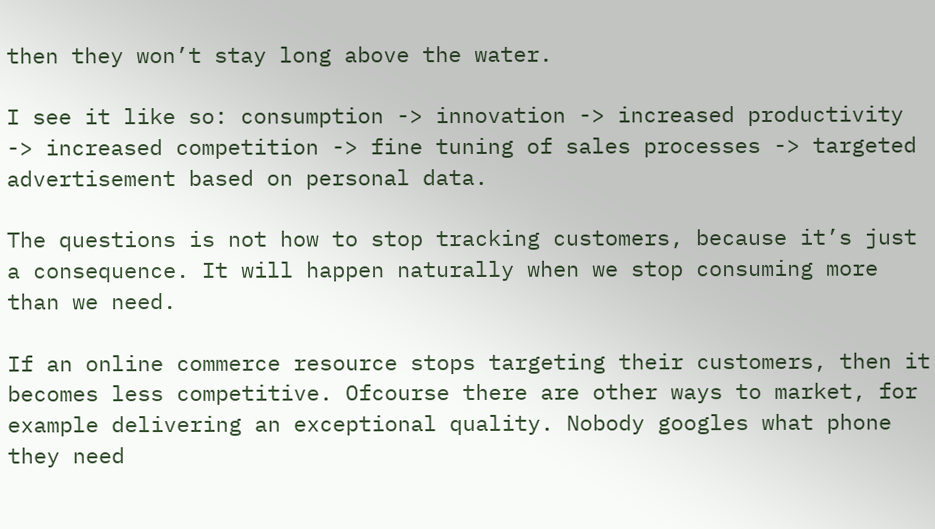then they won’t stay long above the water.

I see it like so: consumption -> innovation -> increased productivity -> increased competition -> fine tuning of sales processes -> targeted advertisement based on personal data.

The questions is not how to stop tracking customers, because it’s just a consequence. It will happen naturally when we stop consuming more than we need.

If an online commerce resource stops targeting their customers, then it becomes less competitive. Ofcourse there are other ways to market, for example delivering an exceptional quality. Nobody googles what phone they need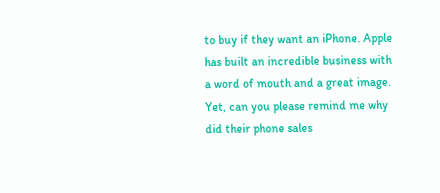to buy if they want an iPhone. Apple has built an incredible business with a word of mouth and a great image. Yet, can you please remind me why did their phone sales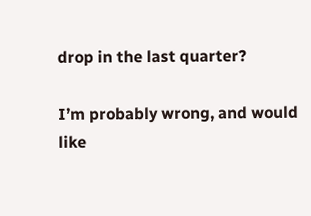drop in the last quarter?

I’m probably wrong, and would like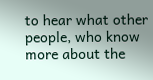to hear what other people, who know more about the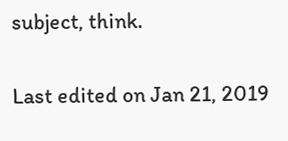subject, think.

Last edited on Jan 21, 2019